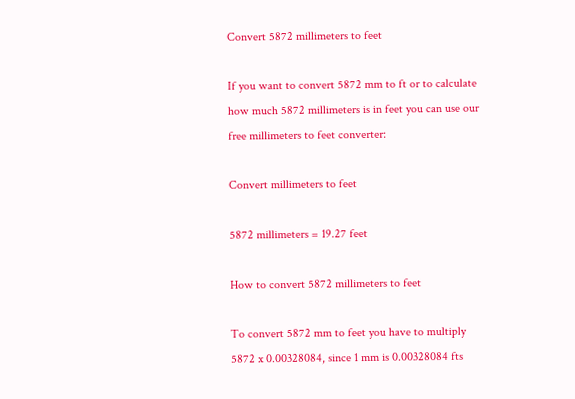Convert 5872 millimeters to feet

If you want to convert 5872 mm to ft or to calculate how much 5872 millimeters is in feet you can use our free millimeters to feet converter:

Convert millimeters to feet

5872 millimeters = 19.27 feet

How to convert 5872 millimeters to feet

To convert 5872 mm to feet you have to multiply 5872 x 0.00328084, since 1 mm is 0.00328084 fts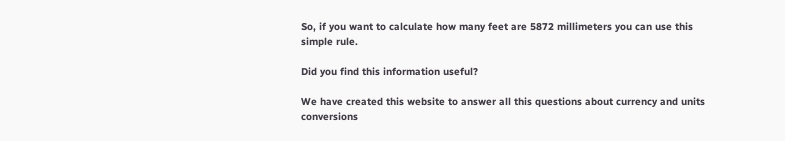So, if you want to calculate how many feet are 5872 millimeters you can use this simple rule.

Did you find this information useful?

We have created this website to answer all this questions about currency and units conversions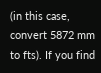(in this case, convert 5872 mm to fts). If you find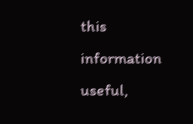this information useful,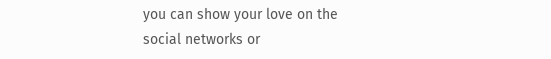you can show your love on the social networks or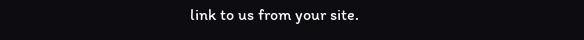link to us from your site.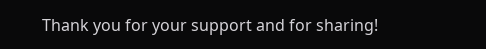Thank you for your support and for sharing!